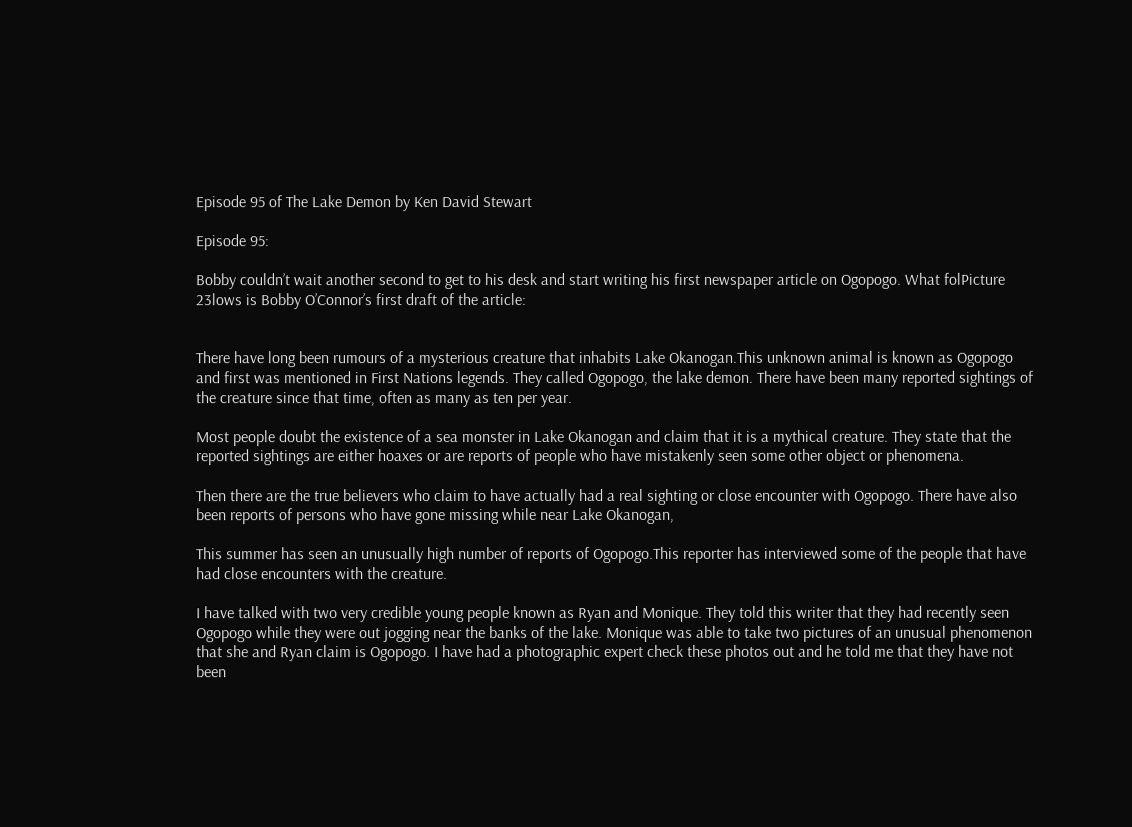Episode 95 of The Lake Demon by Ken David Stewart

Episode 95:

Bobby couldn’t wait another second to get to his desk and start writing his first newspaper article on Ogopogo. What folPicture 23lows is Bobby O’Connor’s first draft of the article:


There have long been rumours of a mysterious creature that inhabits Lake Okanogan.This unknown animal is known as Ogopogo and first was mentioned in First Nations legends. They called Ogopogo, the lake demon. There have been many reported sightings of the creature since that time, often as many as ten per year.

Most people doubt the existence of a sea monster in Lake Okanogan and claim that it is a mythical creature. They state that the reported sightings are either hoaxes or are reports of people who have mistakenly seen some other object or phenomena.

Then there are the true believers who claim to have actually had a real sighting or close encounter with Ogopogo. There have also been reports of persons who have gone missing while near Lake Okanogan,

This summer has seen an unusually high number of reports of Ogopogo.This reporter has interviewed some of the people that have had close encounters with the creature.

I have talked with two very credible young people known as Ryan and Monique. They told this writer that they had recently seen Ogopogo while they were out jogging near the banks of the lake. Monique was able to take two pictures of an unusual phenomenon that she and Ryan claim is Ogopogo. I have had a photographic expert check these photos out and he told me that they have not been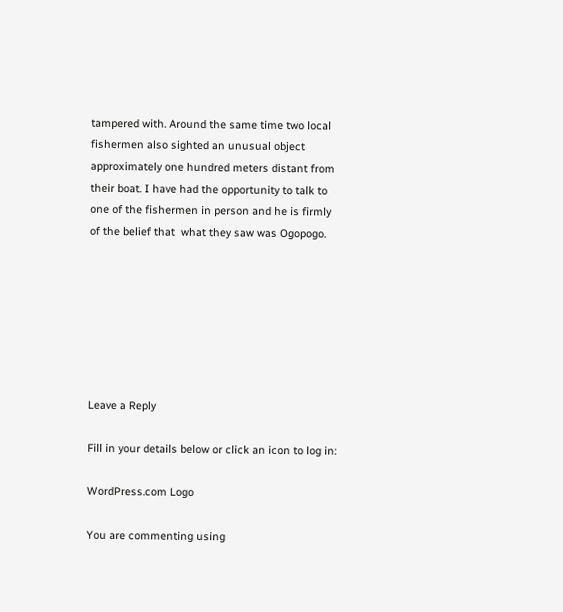tampered with. Around the same time two local fishermen also sighted an unusual object approximately one hundred meters distant from their boat. I have had the opportunity to talk to one of the fishermen in person and he is firmly of the belief that  what they saw was Ogopogo.







Leave a Reply

Fill in your details below or click an icon to log in:

WordPress.com Logo

You are commenting using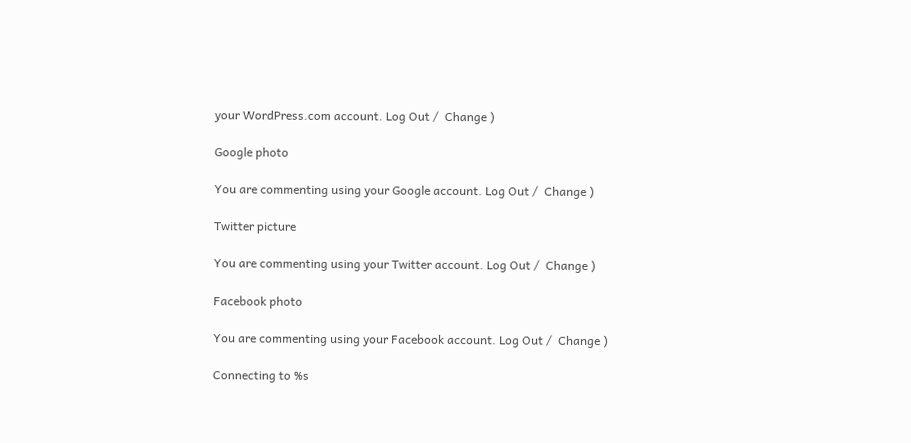your WordPress.com account. Log Out /  Change )

Google photo

You are commenting using your Google account. Log Out /  Change )

Twitter picture

You are commenting using your Twitter account. Log Out /  Change )

Facebook photo

You are commenting using your Facebook account. Log Out /  Change )

Connecting to %s